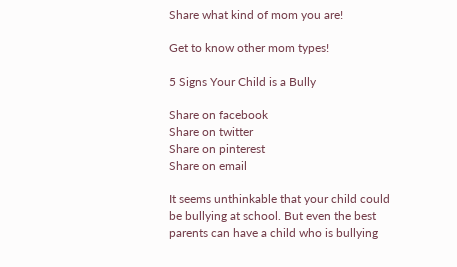Share what kind of mom you are!

Get to know other mom types!

5 Signs Your Child is a Bully

Share on facebook
Share on twitter
Share on pinterest
Share on email

It seems unthinkable that your child could be bullying at school. But even the best parents can have a child who is bullying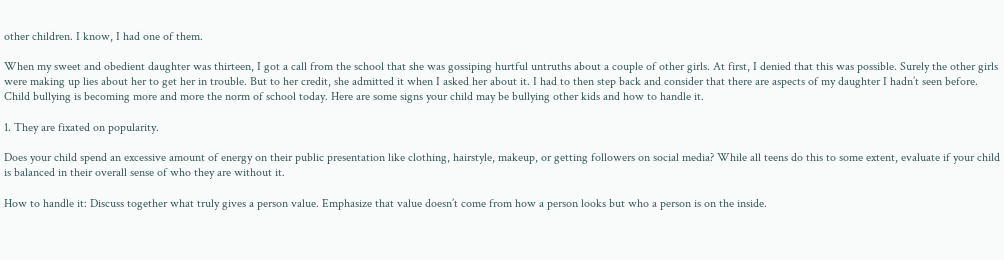other children. I know, I had one of them.

When my sweet and obedient daughter was thirteen, I got a call from the school that she was gossiping hurtful untruths about a couple of other girls. At first, I denied that this was possible. Surely the other girls were making up lies about her to get her in trouble. But to her credit, she admitted it when I asked her about it. I had to then step back and consider that there are aspects of my daughter I hadn’t seen before. Child bullying is becoming more and more the norm of school today. Here are some signs your child may be bullying other kids and how to handle it.

1. They are fixated on popularity.

Does your child spend an excessive amount of energy on their public presentation like clothing, hairstyle, makeup, or getting followers on social media? While all teens do this to some extent, evaluate if your child is balanced in their overall sense of who they are without it.

How to handle it: Discuss together what truly gives a person value. Emphasize that value doesn’t come from how a person looks but who a person is on the inside.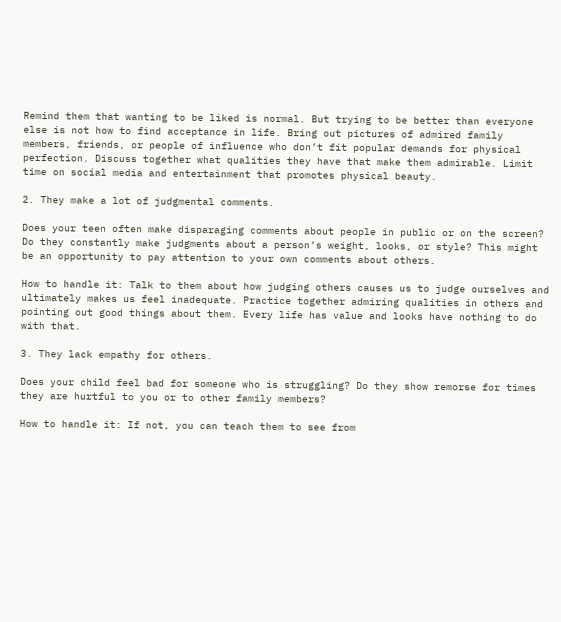Remind them that wanting to be liked is normal. But trying to be better than everyone else is not how to find acceptance in life. Bring out pictures of admired family members, friends, or people of influence who don’t fit popular demands for physical perfection. Discuss together what qualities they have that make them admirable. Limit time on social media and entertainment that promotes physical beauty.

2. They make a lot of judgmental comments.

Does your teen often make disparaging comments about people in public or on the screen? Do they constantly make judgments about a person’s weight, looks, or style? This might be an opportunity to pay attention to your own comments about others.

How to handle it: Talk to them about how judging others causes us to judge ourselves and ultimately makes us feel inadequate. Practice together admiring qualities in others and pointing out good things about them. Every life has value and looks have nothing to do with that.

3. They lack empathy for others.

Does your child feel bad for someone who is struggling? Do they show remorse for times they are hurtful to you or to other family members?

How to handle it: If not, you can teach them to see from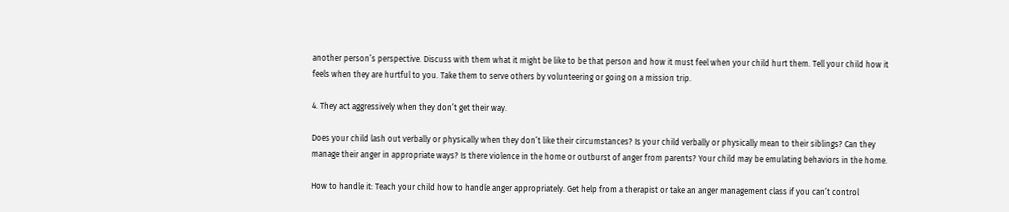another person’s perspective. Discuss with them what it might be like to be that person and how it must feel when your child hurt them. Tell your child how it feels when they are hurtful to you. Take them to serve others by volunteering or going on a mission trip.

4. They act aggressively when they don’t get their way.

Does your child lash out verbally or physically when they don’t like their circumstances? Is your child verbally or physically mean to their siblings? Can they manage their anger in appropriate ways? Is there violence in the home or outburst of anger from parents? Your child may be emulating behaviors in the home.

How to handle it: Teach your child how to handle anger appropriately. Get help from a therapist or take an anger management class if you can’t control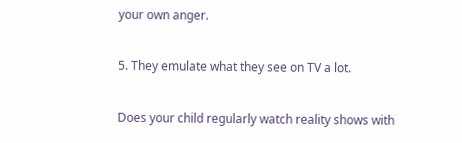your own anger.

5. They emulate what they see on TV a lot.

Does your child regularly watch reality shows with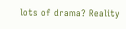lots of drama? Reality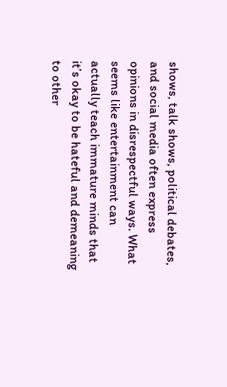shows, talk shows, political debates, and social media often express opinions in disrespectful ways. What seems like entertainment can actually teach immature minds that it’s okay to be hateful and demeaning to other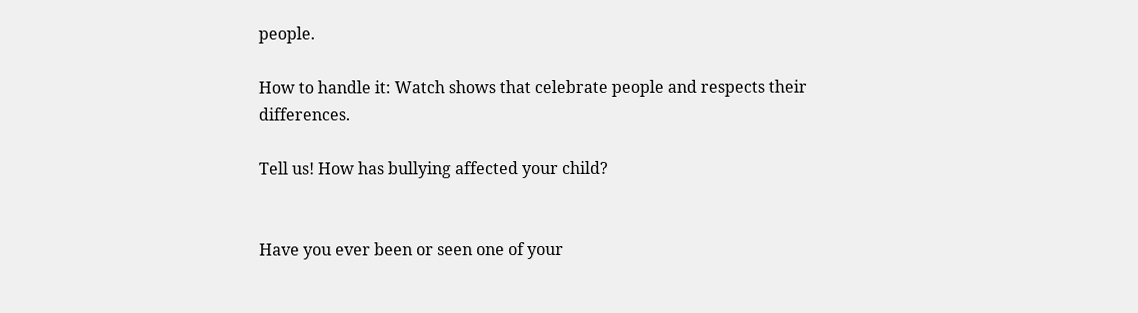people.

How to handle it: Watch shows that celebrate people and respects their differences.

Tell us! How has bullying affected your child?


Have you ever been or seen one of your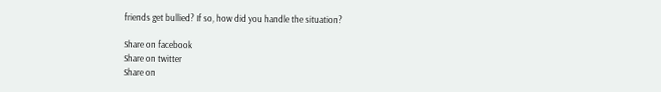friends get bullied? If so, how did you handle the situation?

Share on facebook
Share on twitter
Share on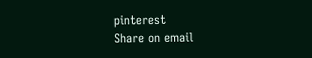pinterest
Share on email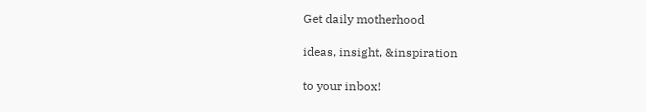Get daily motherhood

ideas, insight, &inspiration

to your inbox!